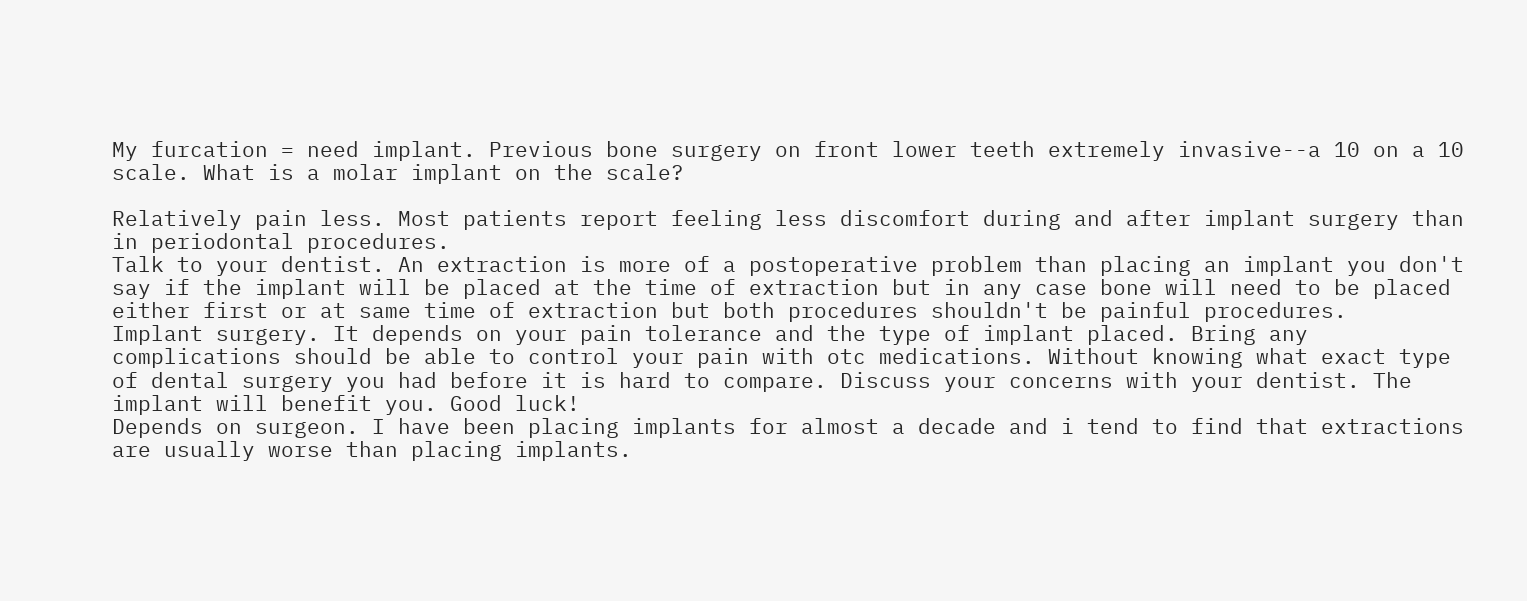My furcation = need implant. Previous bone surgery on front lower teeth extremely invasive--a 10 on a 10 scale. What is a molar implant on the scale?

Relatively pain less. Most patients report feeling less discomfort during and after implant surgery than in periodontal procedures.
Talk to your dentist. An extraction is more of a postoperative problem than placing an implant you don't say if the implant will be placed at the time of extraction but in any case bone will need to be placed either first or at same time of extraction but both procedures shouldn't be painful procedures.
Implant surgery. It depends on your pain tolerance and the type of implant placed. Bring any complications should be able to control your pain with otc medications. Without knowing what exact type of dental surgery you had before it is hard to compare. Discuss your concerns with your dentist. The implant will benefit you. Good luck!
Depends on surgeon. I have been placing implants for almost a decade and i tend to find that extractions are usually worse than placing implants.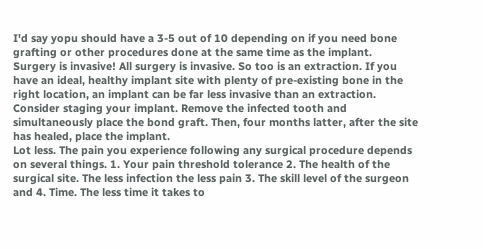I'd say yopu should have a 3-5 out of 10 depending on if you need bone grafting or other procedures done at the same time as the implant.
Surgery is invasive! All surgery is invasive. So too is an extraction. If you have an ideal, healthy implant site with plenty of pre-existing bone in the right location, an implant can be far less invasive than an extraction. Consider staging your implant. Remove the infected tooth and simultaneously place the bond graft. Then, four months latter, after the site has healed, place the implant.
Lot less. The pain you experience following any surgical procedure depends on several things. 1. Your pain threshold tolerance 2. The health of the surgical site. The less infection the less pain 3. The skill level of the surgeon and 4. Time. The less time it takes to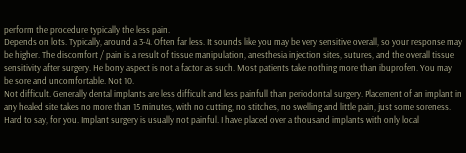perform the procedure typically the less pain.
Depends on lots. Typically, around a 3-4. Often far less. It sounds like you may be very sensitive overall, so your response may be higher. The discomfort / pain is a result of tissue manipulation, anesthesia injection sites, sutures, and the overall tissue sensitivity after surgery. He bony aspect is not a factor as such. Most patients take nothing more than ibuprofen. You may be sore and uncomfortable. Not 10.
Not difficult. Generally dental implants are less difficult and less painfull than periodontal surgery. Placement of an implant in any healed site takes no more than 15 minutes, with no cutting, no stitches, no swelling and little pain, just some soreness.
Hard to say, for you. Implant surgery is usually not painful. I have placed over a thousand implants with only local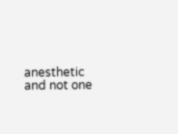anesthetic and not one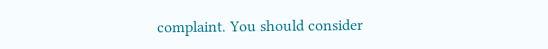complaint. You should consider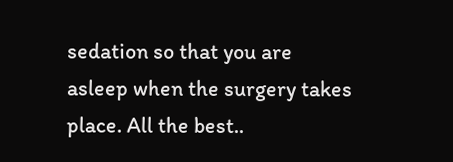sedation so that you are asleep when the surgery takes place. All the best..